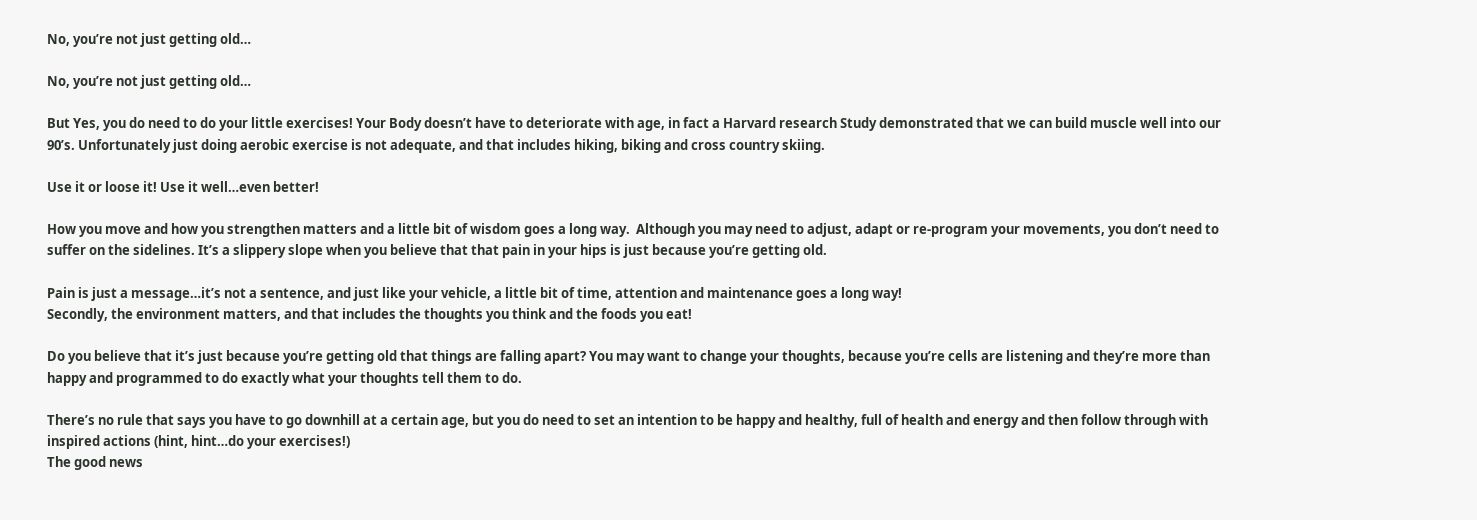No, you’re not just getting old…

No, you’re not just getting old…

But Yes, you do need to do your little exercises! Your Body doesn’t have to deteriorate with age, in fact a Harvard research Study demonstrated that we can build muscle well into our 90’s. Unfortunately just doing aerobic exercise is not adequate, and that includes hiking, biking and cross country skiing.

Use it or loose it! Use it well…even better!

How you move and how you strengthen matters and a little bit of wisdom goes a long way.  Although you may need to adjust, adapt or re-program your movements, you don’t need to suffer on the sidelines. It’s a slippery slope when you believe that that pain in your hips is just because you’re getting old.

Pain is just a message…it’s not a sentence, and just like your vehicle, a little bit of time, attention and maintenance goes a long way!
Secondly, the environment matters, and that includes the thoughts you think and the foods you eat!

Do you believe that it’s just because you’re getting old that things are falling apart? You may want to change your thoughts, because you’re cells are listening and they’re more than happy and programmed to do exactly what your thoughts tell them to do.

There’s no rule that says you have to go downhill at a certain age, but you do need to set an intention to be happy and healthy, full of health and energy and then follow through with inspired actions (hint, hint…do your exercises!)
The good news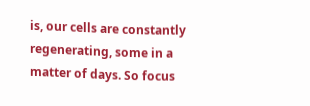is, our cells are constantly regenerating, some in a matter of days. So focus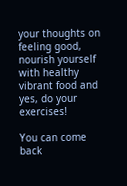your thoughts on feeling good, nourish yourself with healthy vibrant food and yes, do your exercises!

You can come back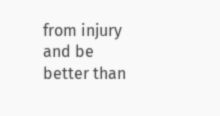from injury and be better than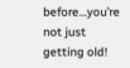before…you’re not just getting old!